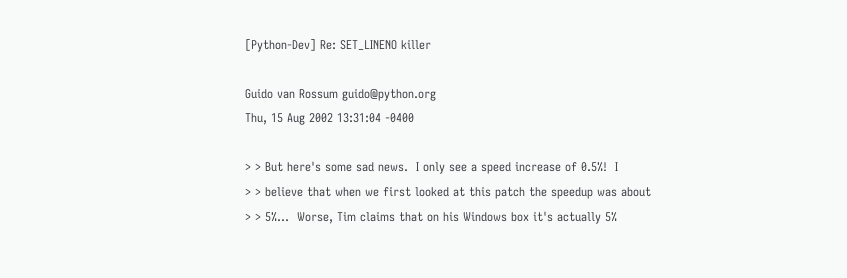[Python-Dev] Re: SET_LINENO killer

Guido van Rossum guido@python.org
Thu, 15 Aug 2002 13:31:04 -0400

> > But here's some sad news.  I only see a speed increase of 0.5%!  I
> > believe that when we first looked at this patch the speedup was about
> > 5%...  Worse, Tim claims that on his Windows box it's actually 5%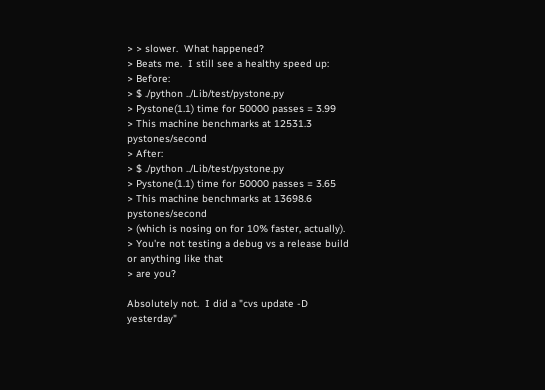> > slower.  What happened?
> Beats me.  I still see a healthy speed up:
> Before:
> $ ./python ../Lib/test/pystone.py
> Pystone(1.1) time for 50000 passes = 3.99
> This machine benchmarks at 12531.3 pystones/second
> After:
> $ ./python ../Lib/test/pystone.py
> Pystone(1.1) time for 50000 passes = 3.65
> This machine benchmarks at 13698.6 pystones/second
> (which is nosing on for 10% faster, actually).
> You're not testing a debug vs a release build or anything like that
> are you?

Absolutely not.  I did a "cvs update -D yesterday"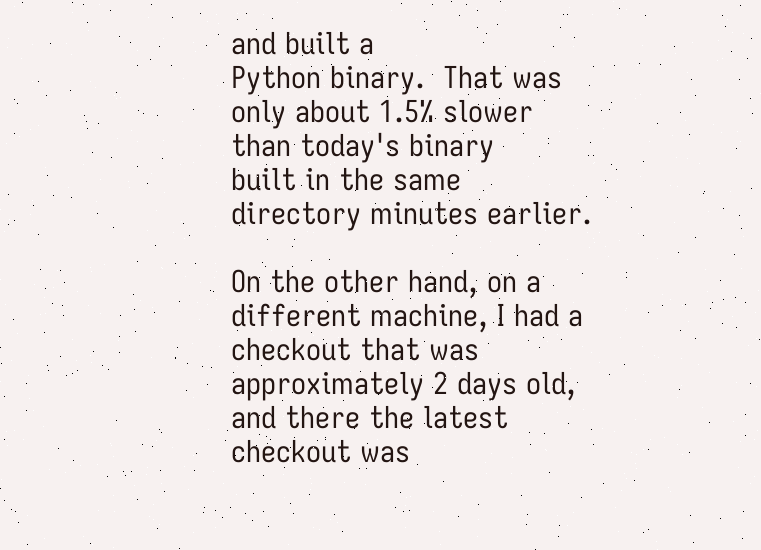and built a
Python binary.  That was only about 1.5% slower than today's binary
built in the same directory minutes earlier.

On the other hand, on a different machine, I had a checkout that was
approximately 2 days old, and there the latest checkout was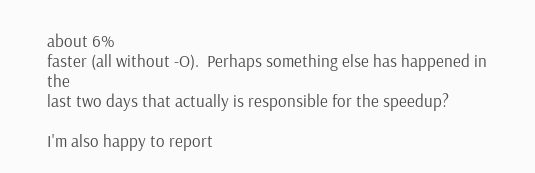about 6%
faster (all without -O).  Perhaps something else has happened in the
last two days that actually is responsible for the speedup?

I'm also happy to report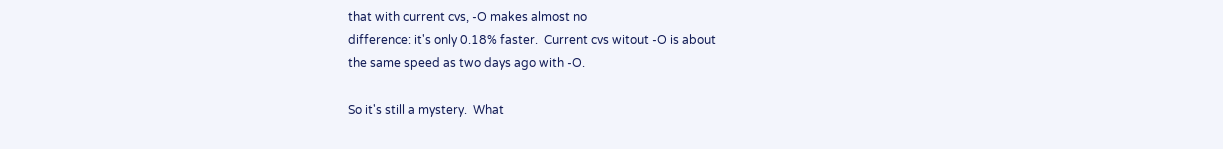that with current cvs, -O makes almost no
difference: it's only 0.18% faster.  Current cvs witout -O is about
the same speed as two days ago with -O.

So it's still a mystery.  What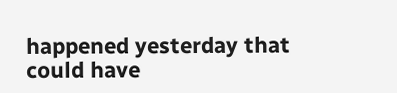happened yesterday that could have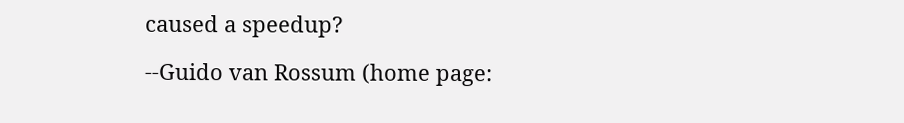caused a speedup?

--Guido van Rossum (home page: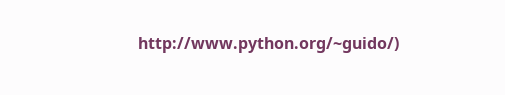http://www.python.org/~guido/)